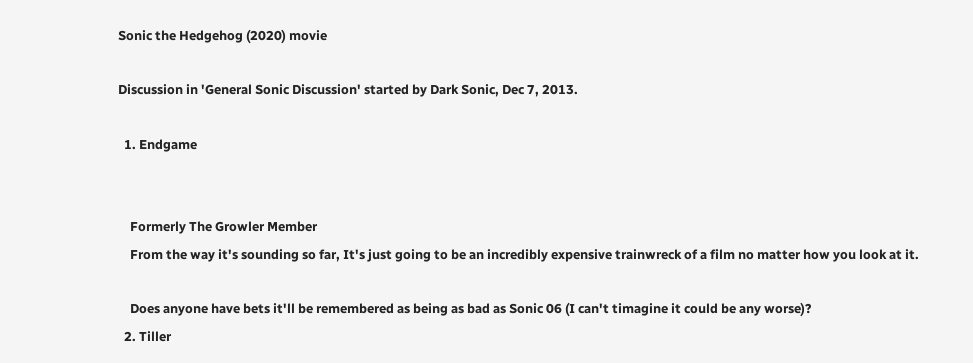Sonic the Hedgehog (2020) movie

Discussion in 'General Sonic Discussion' started by Dark Sonic, Dec 7, 2013.

  1. Endgame


    Formerly The Growler Member
    From the way it's sounding so far, It's just going to be an incredibly expensive trainwreck of a film no matter how you look at it.

    Does anyone have bets it'll be remembered as being as bad as Sonic 06 (I can't timagine it could be any worse)?
  2. Tiller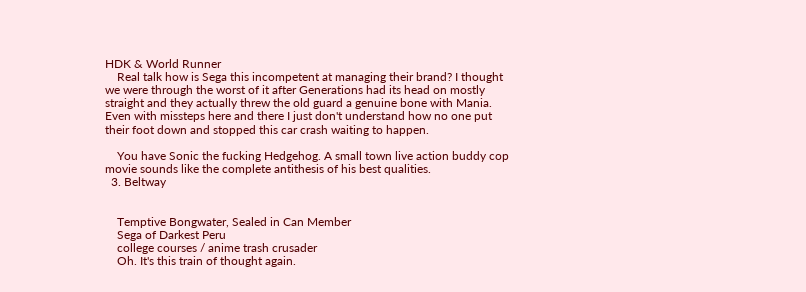HDK & World Runner
    Real talk how is Sega this incompetent at managing their brand? I thought we were through the worst of it after Generations had its head on mostly straight and they actually threw the old guard a genuine bone with Mania. Even with missteps here and there I just don't understand how no one put their foot down and stopped this car crash waiting to happen.

    You have Sonic the fucking Hedgehog. A small town live action buddy cop movie sounds like the complete antithesis of his best qualities.
  3. Beltway


    Temptive Bongwater, Sealed in Can Member
    Sega of Darkest Peru
    college courses / anime trash crusader
    Oh. It's this train of thought again.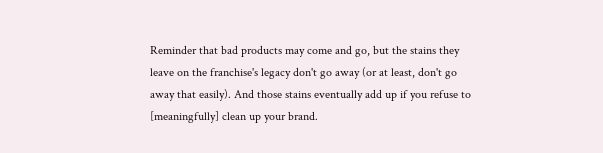Reminder that bad products may come and go, but the stains they leave on the franchise's legacy don't go away (or at least, don't go away that easily). And those stains eventually add up if you refuse to [meaningfully] clean up your brand.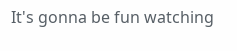It's gonna be fun watching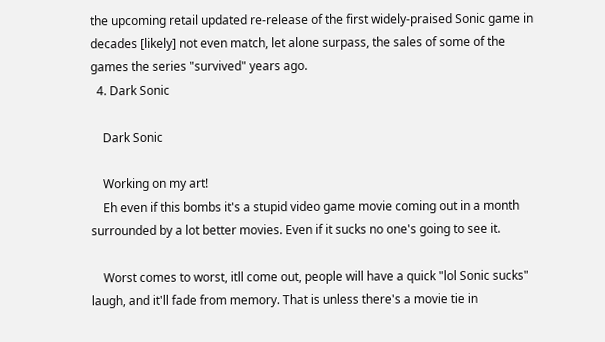the upcoming retail updated re-release of the first widely-praised Sonic game in decades [likely] not even match, let alone surpass, the sales of some of the games the series "survived" years ago.
  4. Dark Sonic

    Dark Sonic

    Working on my art!
    Eh even if this bombs it's a stupid video game movie coming out in a month surrounded by a lot better movies. Even if it sucks no one's going to see it.

    Worst comes to worst, itll come out, people will have a quick "lol Sonic sucks" laugh, and it'll fade from memory. That is unless there's a movie tie in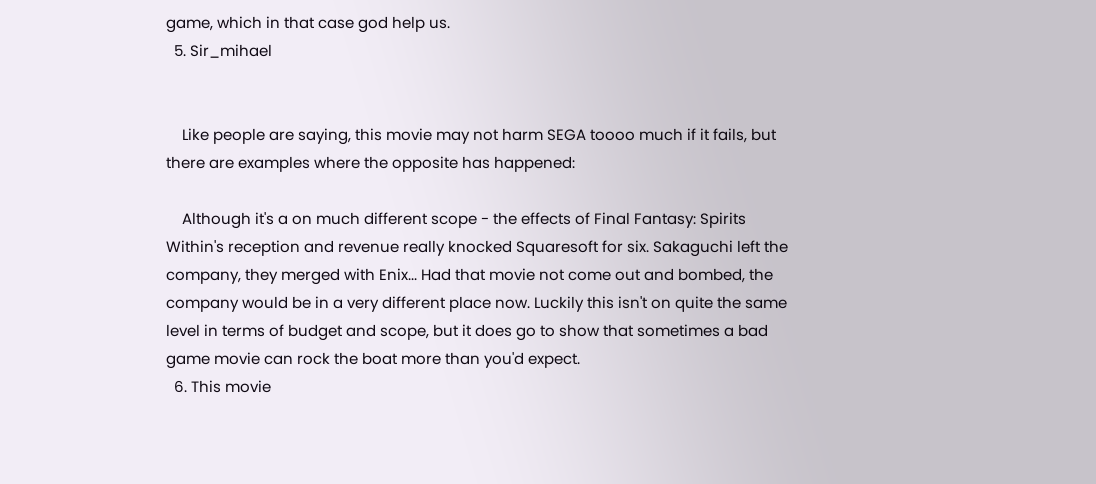game, which in that case god help us.
  5. Sir_mihael


    Like people are saying, this movie may not harm SEGA toooo much if it fails, but there are examples where the opposite has happened:

    Although it's a on much different scope - the effects of Final Fantasy: Spirits Within's reception and revenue really knocked Squaresoft for six. Sakaguchi left the company, they merged with Enix... Had that movie not come out and bombed, the company would be in a very different place now. Luckily this isn't on quite the same level in terms of budget and scope, but it does go to show that sometimes a bad game movie can rock the boat more than you'd expect.
  6. This movie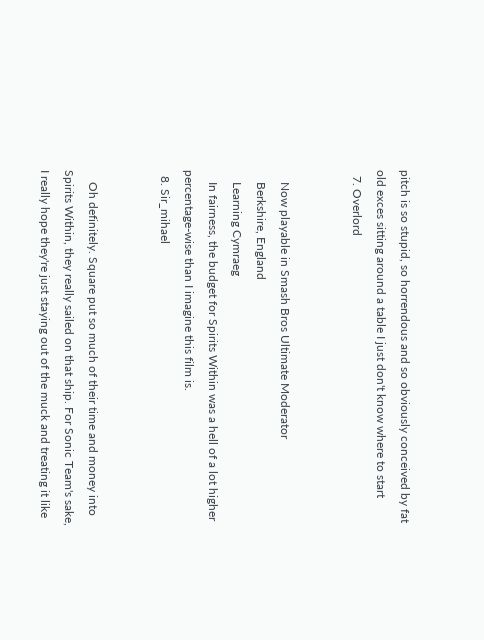pitch is so stupid, so horrendous and so obviously conceived by fat old exces sitting around a table I just don't know where to start
  7. Overlord


    Now playable in Smash Bros Ultimate Moderator
    Berkshire, England
    Learning Cymraeg
    In fairness, the budget for Spirits Within was a hell of a lot higher percentage-wise than I imagine this film is.
  8. Sir_mihael


    Oh definitely. Square put so much of their time and money into Spirits Within, they really sailed on that ship. For Sonic Team's sake, I really hope they're just staying out of the muck and treating it like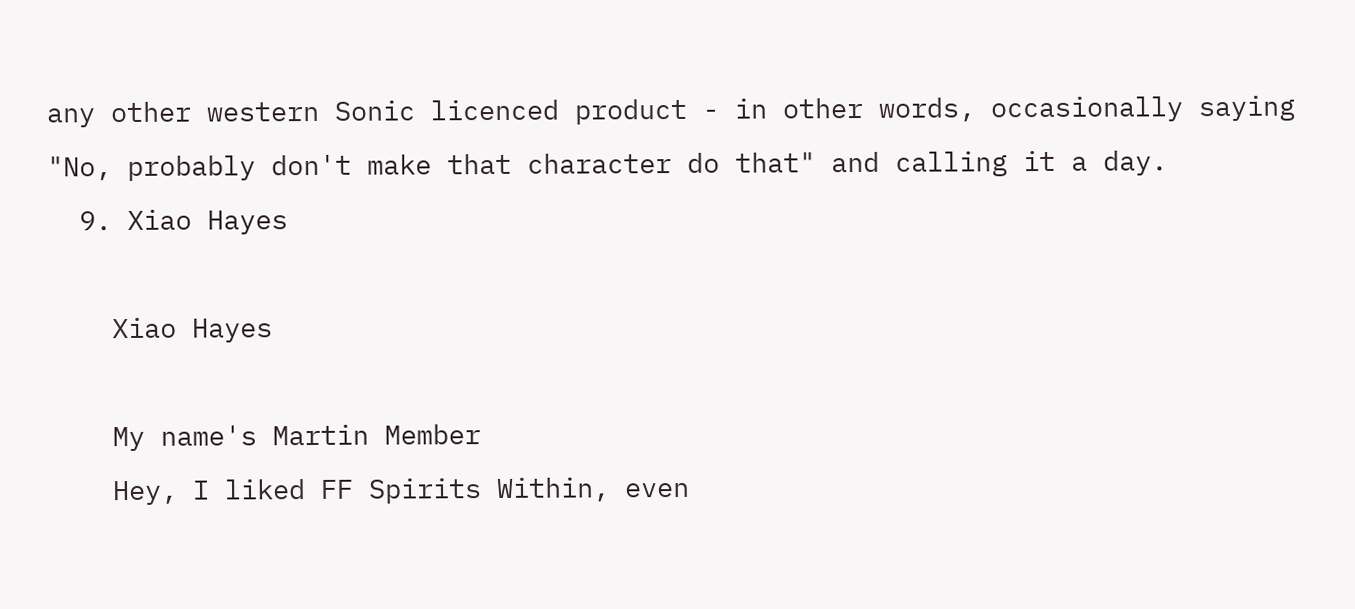any other western Sonic licenced product - in other words, occasionally saying "No, probably don't make that character do that" and calling it a day.
  9. Xiao Hayes

    Xiao Hayes

    My name's Martin Member
    Hey, I liked FF Spirits Within, even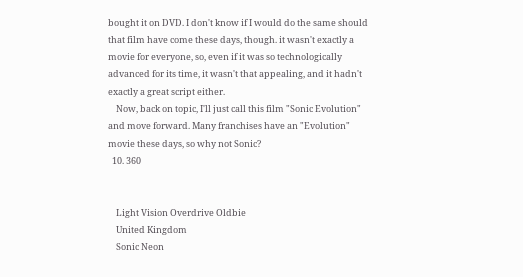bought it on DVD. I don't know if I would do the same should that film have come these days, though. it wasn't exactly a movie for everyone, so, even if it was so technologically advanced for its time, it wasn't that appealing, and it hadn't exactly a great script either.
    Now, back on topic, I'll just call this film "Sonic Evolution" and move forward. Many franchises have an "Evolution" movie these days, so why not Sonic?
  10. 360


    Light Vision Overdrive Oldbie
    United Kingdom
    Sonic Neon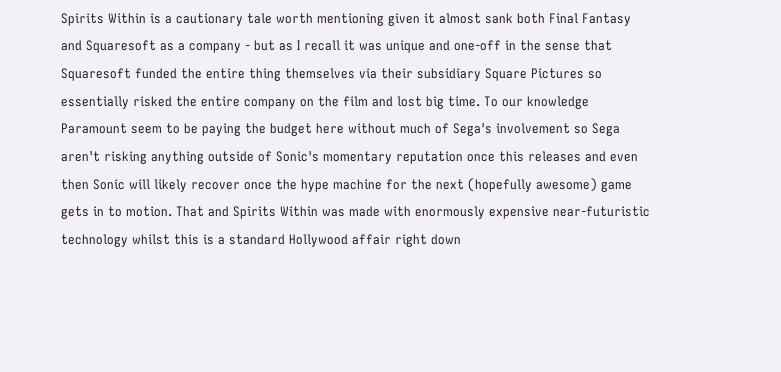Spirits Within is a cautionary tale worth mentioning given it almost sank both Final Fantasy and Squaresoft as a company - but as I recall it was unique and one-off in the sense that Squaresoft funded the entire thing themselves via their subsidiary Square Pictures so essentially risked the entire company on the film and lost big time. To our knowledge Paramount seem to be paying the budget here without much of Sega's involvement so Sega aren't risking anything outside of Sonic's momentary reputation once this releases and even then Sonic will likely recover once the hype machine for the next (hopefully awesome) game gets in to motion. That and Spirits Within was made with enormously expensive near-futuristic technology whilst this is a standard Hollywood affair right down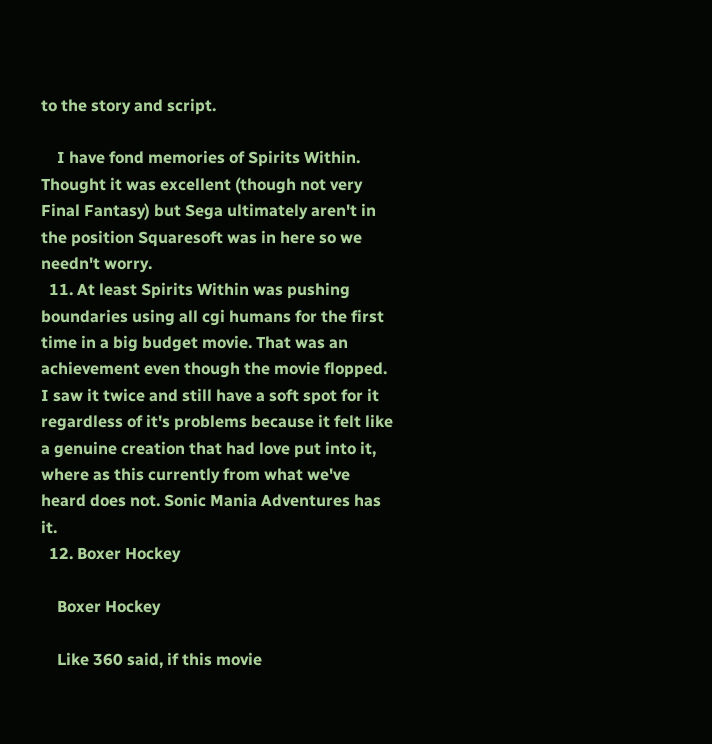to the story and script.

    I have fond memories of Spirits Within. Thought it was excellent (though not very Final Fantasy) but Sega ultimately aren't in the position Squaresoft was in here so we needn't worry.
  11. At least Spirits Within was pushing boundaries using all cgi humans for the first time in a big budget movie. That was an achievement even though the movie flopped. I saw it twice and still have a soft spot for it regardless of it's problems because it felt like a genuine creation that had love put into it, where as this currently from what we've heard does not. Sonic Mania Adventures has it.
  12. Boxer Hockey

    Boxer Hockey

    Like 360 said, if this movie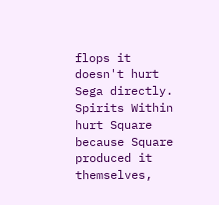flops it doesn't hurt Sega directly. Spirits Within hurt Square because Square produced it themselves,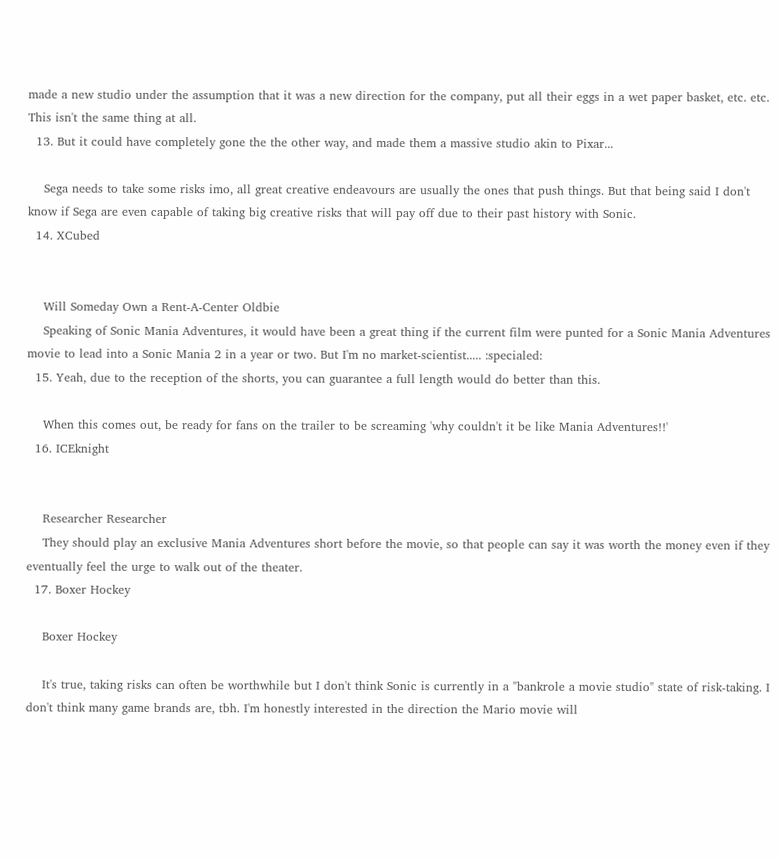made a new studio under the assumption that it was a new direction for the company, put all their eggs in a wet paper basket, etc. etc. This isn't the same thing at all.
  13. But it could have completely gone the the other way, and made them a massive studio akin to Pixar...

    Sega needs to take some risks imo, all great creative endeavours are usually the ones that push things. But that being said I don't know if Sega are even capable of taking big creative risks that will pay off due to their past history with Sonic.
  14. XCubed


    Will Someday Own a Rent-A-Center Oldbie
    Speaking of Sonic Mania Adventures, it would have been a great thing if the current film were punted for a Sonic Mania Adventures movie to lead into a Sonic Mania 2 in a year or two. But I'm no market-scientist..... :specialed:
  15. Yeah, due to the reception of the shorts, you can guarantee a full length would do better than this.

    When this comes out, be ready for fans on the trailer to be screaming 'why couldn't it be like Mania Adventures!!'
  16. ICEknight


    Researcher Researcher
    They should play an exclusive Mania Adventures short before the movie, so that people can say it was worth the money even if they eventually feel the urge to walk out of the theater.
  17. Boxer Hockey

    Boxer Hockey

    It's true, taking risks can often be worthwhile but I don't think Sonic is currently in a "bankrole a movie studio" state of risk-taking. I don't think many game brands are, tbh. I'm honestly interested in the direction the Mario movie will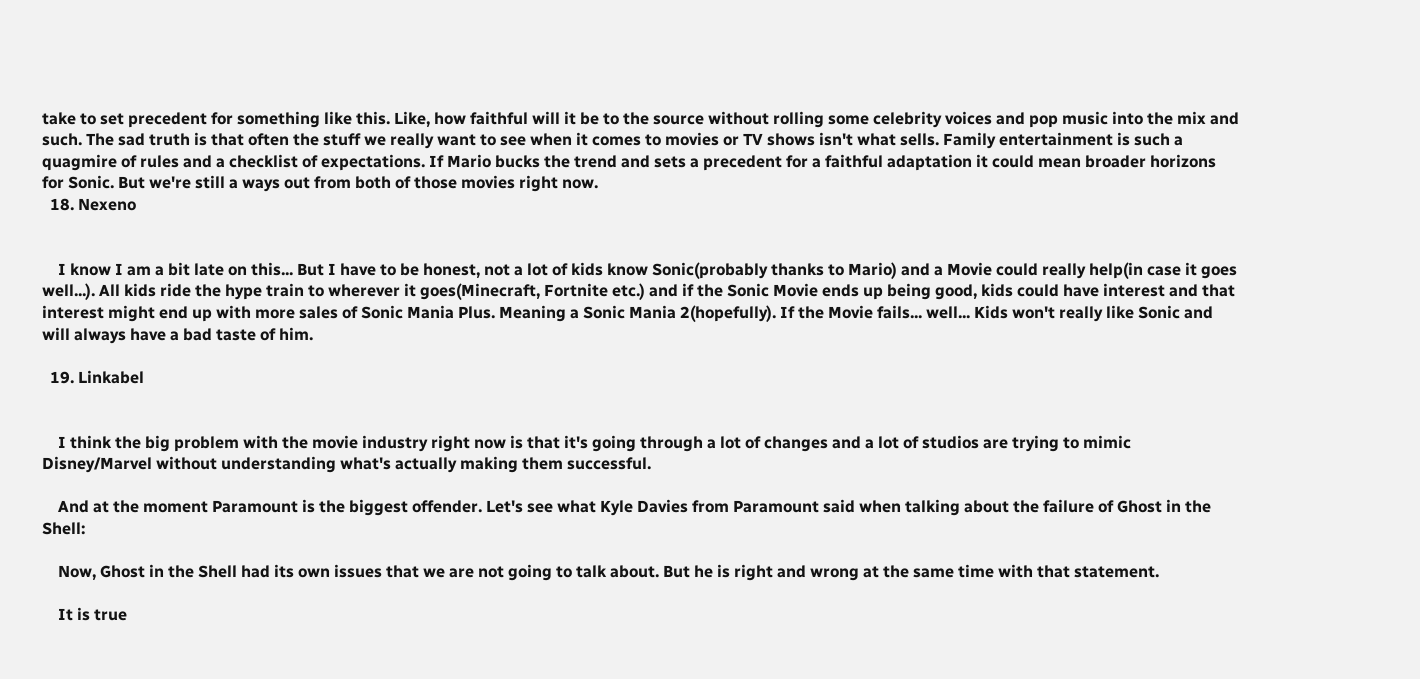take to set precedent for something like this. Like, how faithful will it be to the source without rolling some celebrity voices and pop music into the mix and such. The sad truth is that often the stuff we really want to see when it comes to movies or TV shows isn't what sells. Family entertainment is such a quagmire of rules and a checklist of expectations. If Mario bucks the trend and sets a precedent for a faithful adaptation it could mean broader horizons for Sonic. But we're still a ways out from both of those movies right now.
  18. Nexeno


    I know I am a bit late on this... But I have to be honest, not a lot of kids know Sonic(probably thanks to Mario) and a Movie could really help(in case it goes well...). All kids ride the hype train to wherever it goes(Minecraft, Fortnite etc.) and if the Sonic Movie ends up being good, kids could have interest and that interest might end up with more sales of Sonic Mania Plus. Meaning a Sonic Mania 2(hopefully). If the Movie fails... well... Kids won't really like Sonic and will always have a bad taste of him.

  19. Linkabel


    I think the big problem with the movie industry right now is that it's going through a lot of changes and a lot of studios are trying to mimic Disney/Marvel without understanding what's actually making them successful.

    And at the moment Paramount is the biggest offender. Let's see what Kyle Davies from Paramount said when talking about the failure of Ghost in the Shell:

    Now, Ghost in the Shell had its own issues that we are not going to talk about. But he is right and wrong at the same time with that statement.

    It is true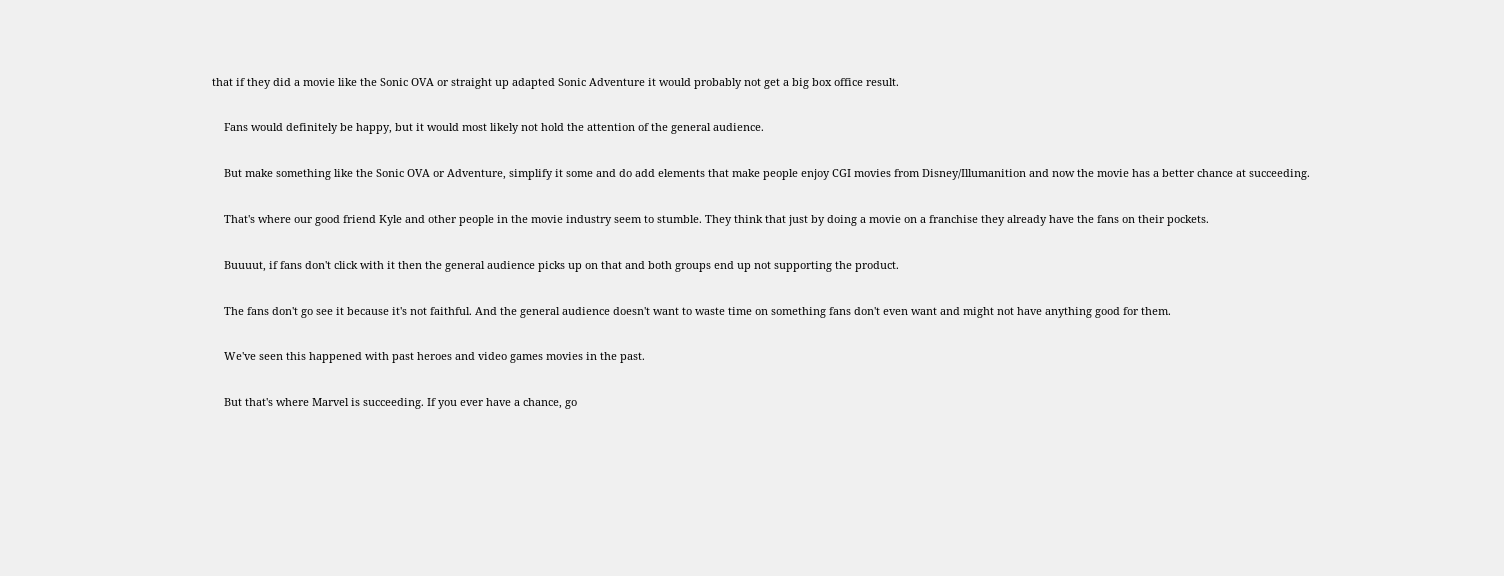that if they did a movie like the Sonic OVA or straight up adapted Sonic Adventure it would probably not get a big box office result.

    Fans would definitely be happy, but it would most likely not hold the attention of the general audience.

    But make something like the Sonic OVA or Adventure, simplify it some and do add elements that make people enjoy CGI movies from Disney/Illumanition and now the movie has a better chance at succeeding.

    That's where our good friend Kyle and other people in the movie industry seem to stumble. They think that just by doing a movie on a franchise they already have the fans on their pockets.

    Buuuut, if fans don't click with it then the general audience picks up on that and both groups end up not supporting the product.

    The fans don't go see it because it's not faithful. And the general audience doesn't want to waste time on something fans don't even want and might not have anything good for them.

    We've seen this happened with past heroes and video games movies in the past.

    But that's where Marvel is succeeding. If you ever have a chance, go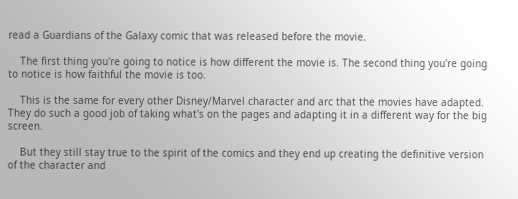read a Guardians of the Galaxy comic that was released before the movie.

    The first thing you're going to notice is how different the movie is. The second thing you're going to notice is how faithful the movie is too.

    This is the same for every other Disney/Marvel character and arc that the movies have adapted. They do such a good job of taking what's on the pages and adapting it in a different way for the big screen.

    But they still stay true to the spirit of the comics and they end up creating the definitive version of the character and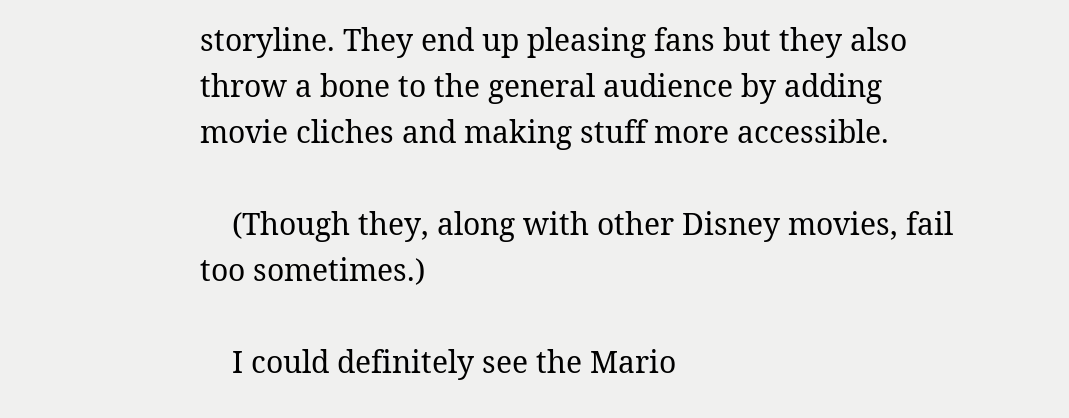storyline. They end up pleasing fans but they also throw a bone to the general audience by adding movie cliches and making stuff more accessible.

    (Though they, along with other Disney movies, fail too sometimes.)

    I could definitely see the Mario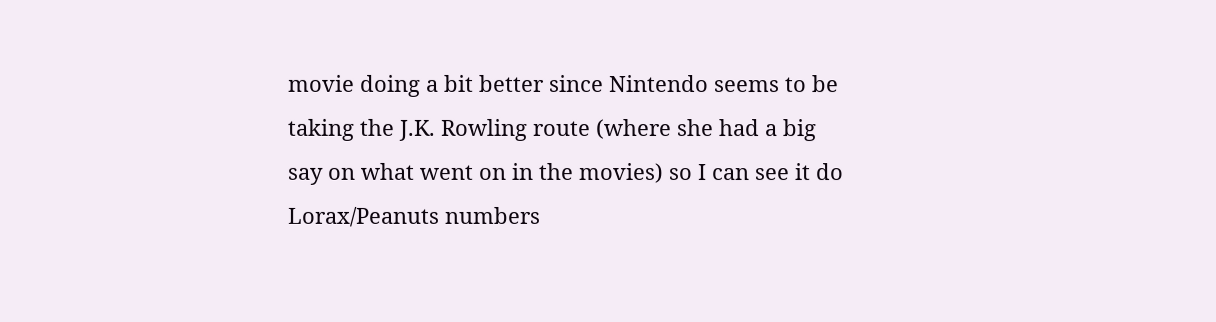movie doing a bit better since Nintendo seems to be taking the J.K. Rowling route (where she had a big say on what went on in the movies) so I can see it do Lorax/Peanuts numbers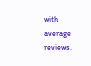with average reviews.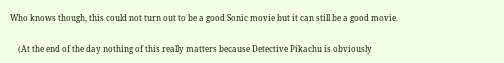Who knows though, this could not turn out to be a good Sonic movie but it can still be a good movie.

    (At the end of the day nothing of this really matters because Detective Pikachu is obviously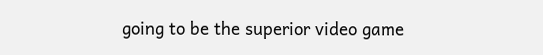going to be the superior video game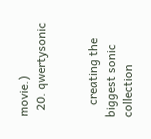movie.)
  20. qwertysonic


    creating the biggest sonic collection